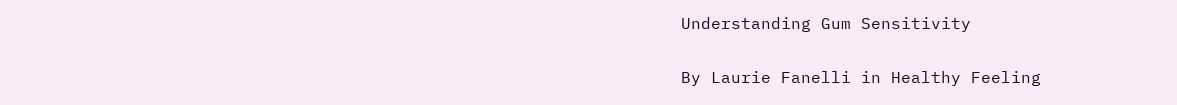Understanding Gum Sensitivity

By Laurie Fanelli in Healthy Feeling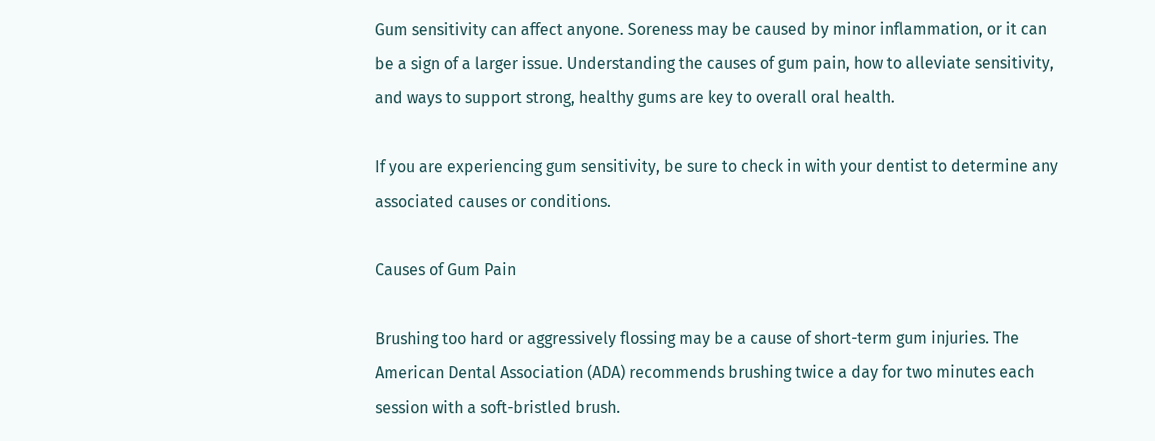Gum sensitivity can affect anyone. Soreness may be caused by minor inflammation, or it can be a sign of a larger issue. Understanding the causes of gum pain, how to alleviate sensitivity, and ways to support strong, healthy gums are key to overall oral health.

If you are experiencing gum sensitivity, be sure to check in with your dentist to determine any associated causes or conditions.

Causes of Gum Pain

Brushing too hard or aggressively flossing may be a cause of short-term gum injuries. The American Dental Association (ADA) recommends brushing twice a day for two minutes each session with a soft-bristled brush.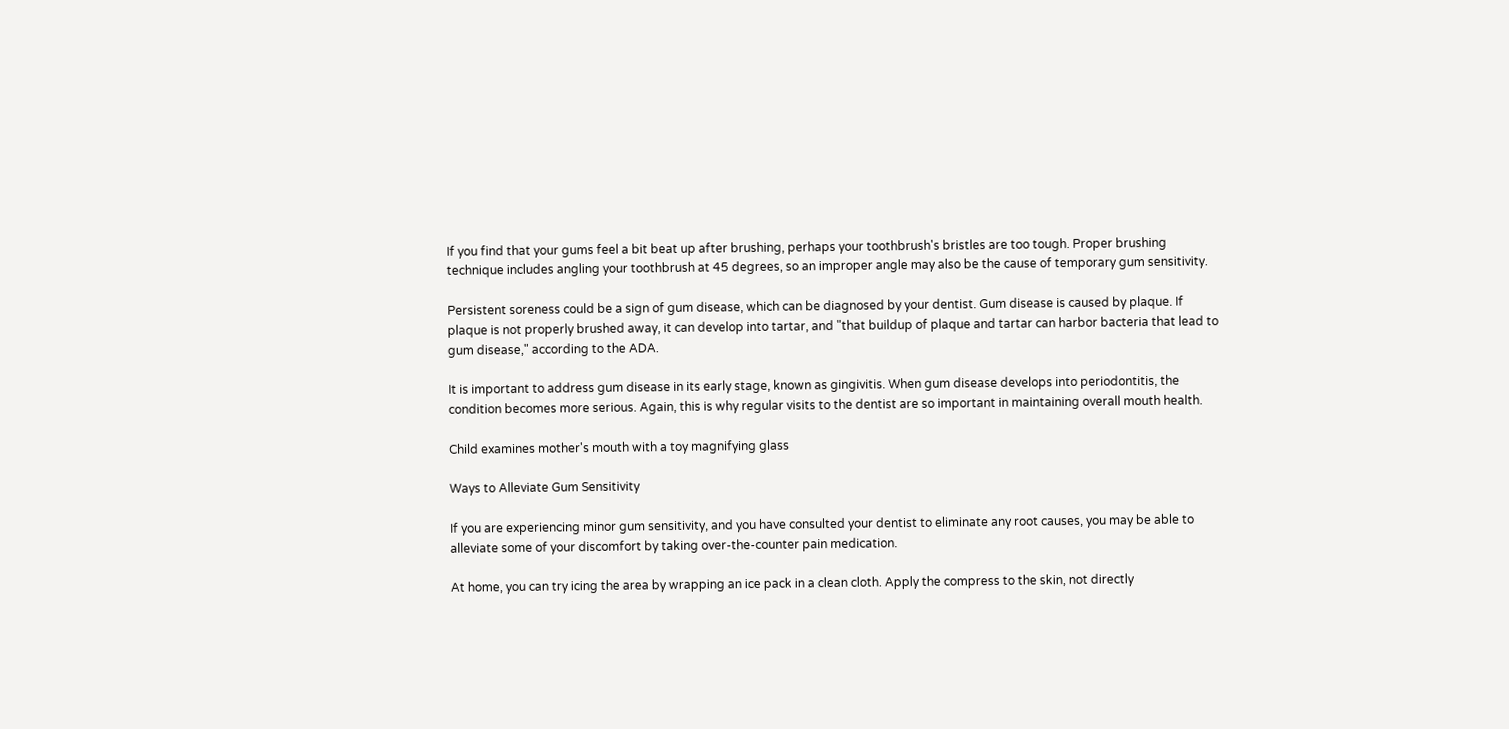If you find that your gums feel a bit beat up after brushing, perhaps your toothbrush's bristles are too tough. Proper brushing technique includes angling your toothbrush at 45 degrees, so an improper angle may also be the cause of temporary gum sensitivity.

Persistent soreness could be a sign of gum disease, which can be diagnosed by your dentist. Gum disease is caused by plaque. If plaque is not properly brushed away, it can develop into tartar, and "that buildup of plaque and tartar can harbor bacteria that lead to gum disease," according to the ADA.

It is important to address gum disease in its early stage, known as gingivitis. When gum disease develops into periodontitis, the condition becomes more serious. Again, this is why regular visits to the dentist are so important in maintaining overall mouth health.

Child examines mother's mouth with a toy magnifying glass

Ways to Alleviate Gum Sensitivity

If you are experiencing minor gum sensitivity, and you have consulted your dentist to eliminate any root causes, you may be able to alleviate some of your discomfort by taking over-the-counter pain medication.

At home, you can try icing the area by wrapping an ice pack in a clean cloth. Apply the compress to the skin, not directly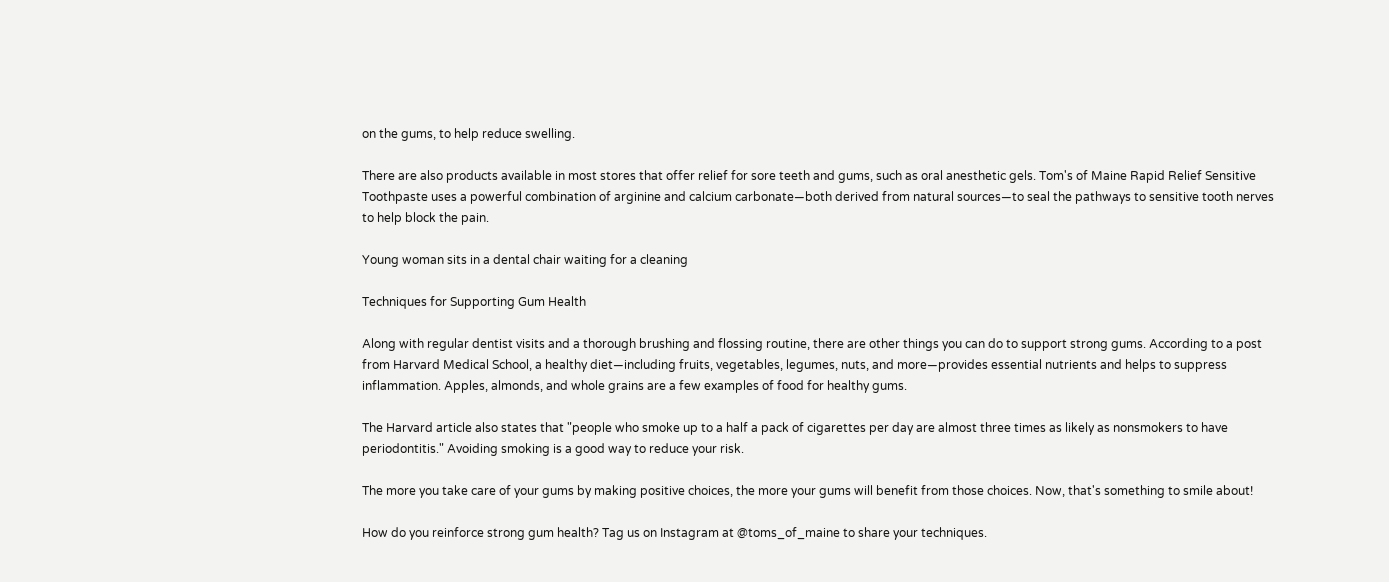on the gums, to help reduce swelling.

There are also products available in most stores that offer relief for sore teeth and gums, such as oral anesthetic gels. Tom's of Maine Rapid Relief Sensitive Toothpaste uses a powerful combination of arginine and calcium carbonate—both derived from natural sources—to seal the pathways to sensitive tooth nerves to help block the pain.

Young woman sits in a dental chair waiting for a cleaning

Techniques for Supporting Gum Health

Along with regular dentist visits and a thorough brushing and flossing routine, there are other things you can do to support strong gums. According to a post from Harvard Medical School, a healthy diet—including fruits, vegetables, legumes, nuts, and more—provides essential nutrients and helps to suppress inflammation. Apples, almonds, and whole grains are a few examples of food for healthy gums.

The Harvard article also states that "people who smoke up to a half a pack of cigarettes per day are almost three times as likely as nonsmokers to have periodontitis." Avoiding smoking is a good way to reduce your risk.

The more you take care of your gums by making positive choices, the more your gums will benefit from those choices. Now, that's something to smile about!

How do you reinforce strong gum health? Tag us on Instagram at @toms_of_maine to share your techniques.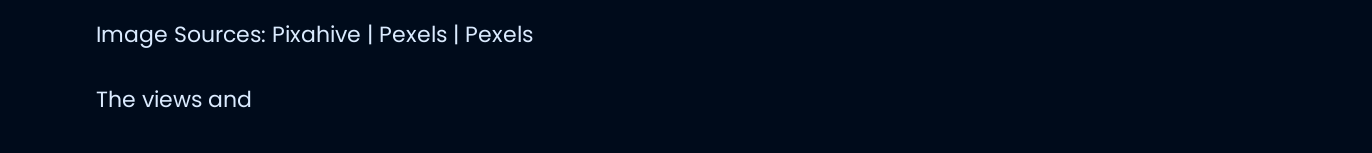Image Sources: Pixahive | Pexels | Pexels

The views and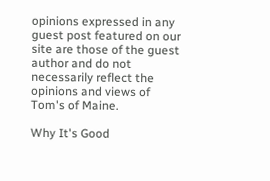opinions expressed in any guest post featured on our site are those of the guest author and do not necessarily reflect the opinions and views of Tom's of Maine.

Why It's Good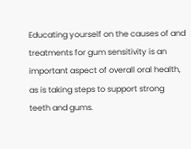Educating yourself on the causes of and treatments for gum sensitivity is an important aspect of overall oral health, as is taking steps to support strong teeth and gums.